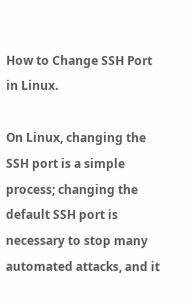How to Change SSH Port in Linux.

On Linux, changing the SSH port is a simple process; changing the default SSH port is necessary to stop many automated attacks, and it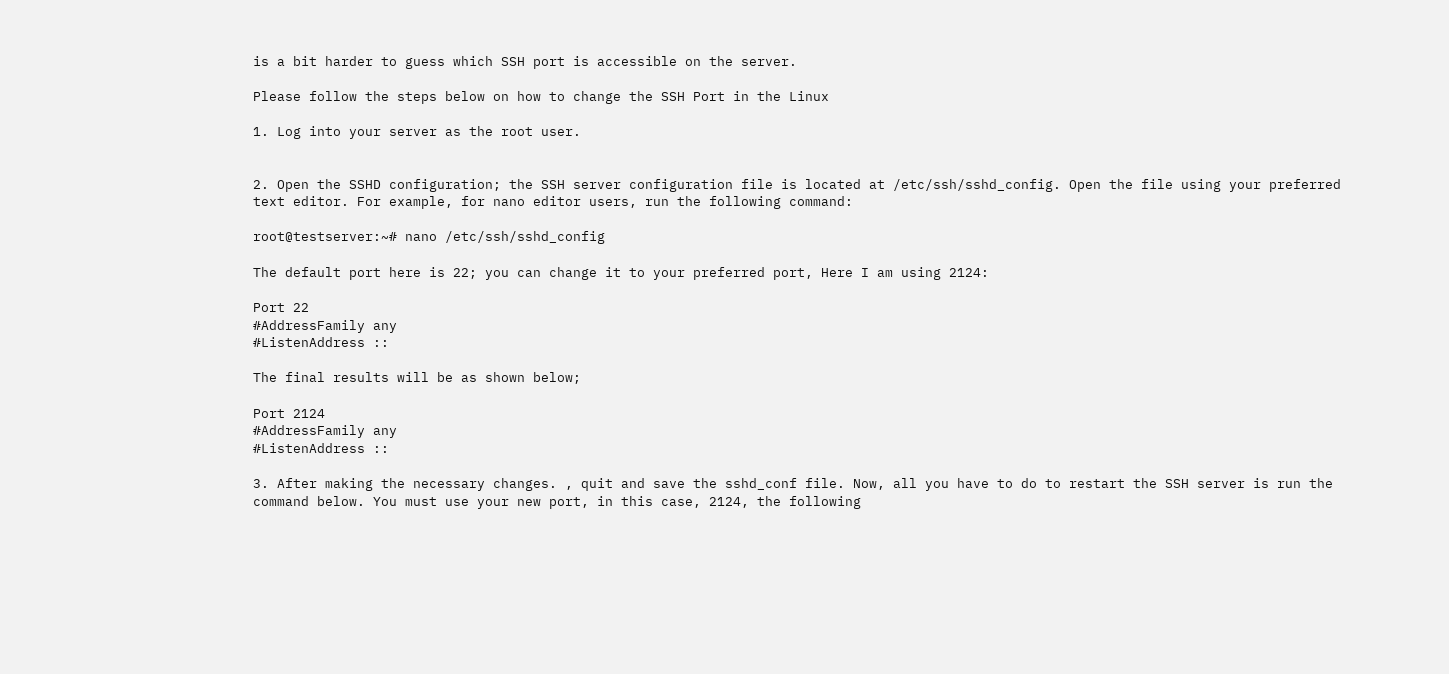is a bit harder to guess which SSH port is accessible on the server.

Please follow the steps below on how to change the SSH Port in the Linux

1. Log into your server as the root user.


2. Open the SSHD configuration; the SSH server configuration file is located at /etc/ssh/sshd_config. Open the file using your preferred text editor. For example, for nano editor users, run the following command:

root@testserver:~# nano /etc/ssh/sshd_config

The default port here is 22; you can change it to your preferred port, Here I am using 2124:

Port 22
#AddressFamily any
#ListenAddress ::

The final results will be as shown below;

Port 2124
#AddressFamily any
#ListenAddress ::

3. After making the necessary changes. , quit and save the sshd_conf file. Now, all you have to do to restart the SSH server is run the command below. You must use your new port, in this case, 2124, the following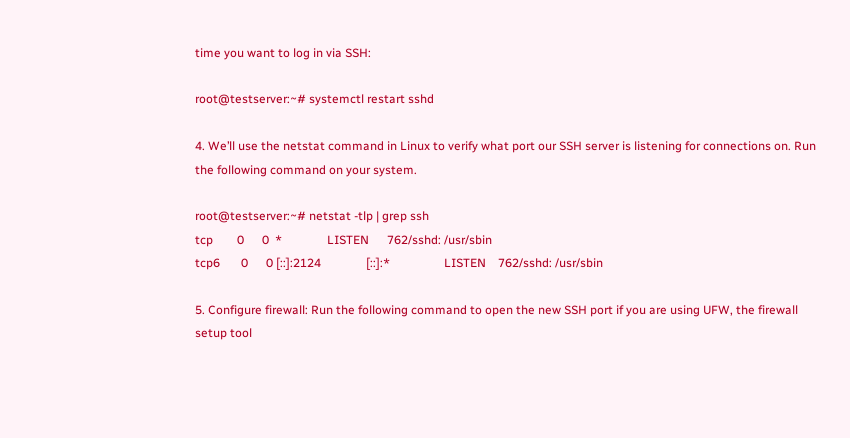time you want to log in via SSH:

root@testserver:~# systemctl restart sshd

4. We’ll use the netstat command in Linux to verify what port our SSH server is listening for connections on. Run the following command on your system.

root@testserver:~# netstat -tlp | grep ssh
tcp        0      0  *               LISTEN      762/sshd: /usr/sbin
tcp6       0      0 [::]:2124               [::]:*                  LISTEN    762/sshd: /usr/sbin

5. Configure firewall: Run the following command to open the new SSH port if you are using UFW, the firewall setup tool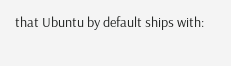that Ubuntu by default ships with: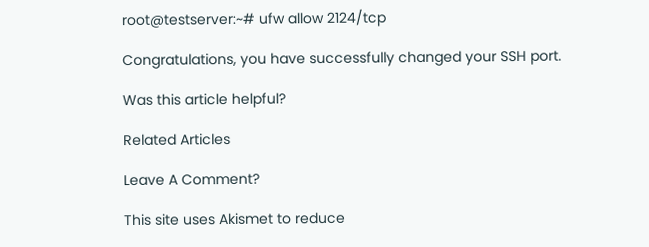root@testserver:~# ufw allow 2124/tcp

Congratulations, you have successfully changed your SSH port.

Was this article helpful?

Related Articles

Leave A Comment?

This site uses Akismet to reduce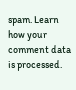spam. Learn how your comment data is processed.